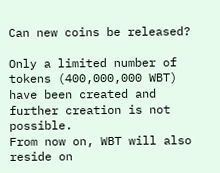Can new coins be released?

Only a limited number of tokens (400,000,000 WBT) have been created and further creation is not possible.
From now on, WBT will also reside on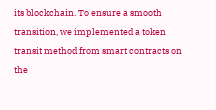its blockchain. To ensure a smooth transition, we implemented a token transit method from smart contracts on the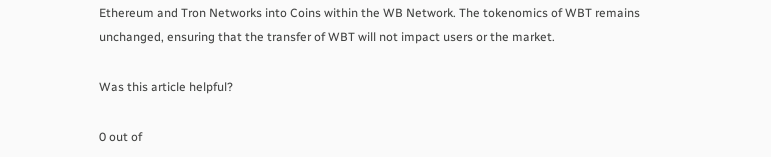Ethereum and Tron Networks into Coins within the WB Network. The tokenomics of WBT remains unchanged, ensuring that the transfer of WBT will not impact users or the market.

Was this article helpful?

0 out of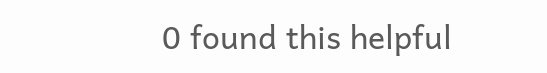0 found this helpful